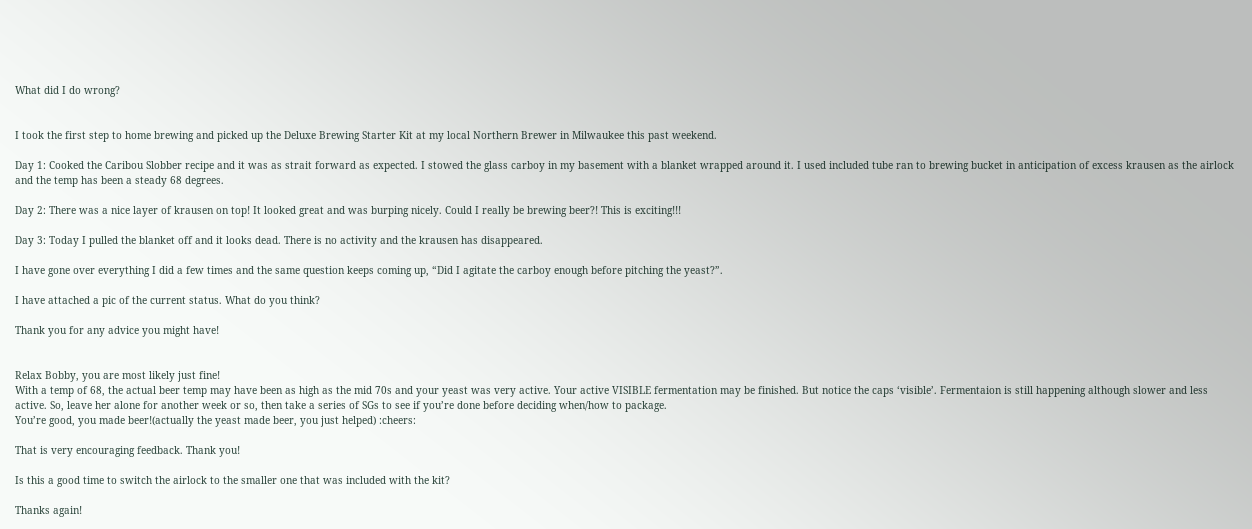What did I do wrong?


I took the first step to home brewing and picked up the Deluxe Brewing Starter Kit at my local Northern Brewer in Milwaukee this past weekend.

Day 1: Cooked the Caribou Slobber recipe and it was as strait forward as expected. I stowed the glass carboy in my basement with a blanket wrapped around it. I used included tube ran to brewing bucket in anticipation of excess krausen as the airlock and the temp has been a steady 68 degrees.

Day 2: There was a nice layer of krausen on top! It looked great and was burping nicely. Could I really be brewing beer?! This is exciting!!!

Day 3: Today I pulled the blanket off and it looks dead. There is no activity and the krausen has disappeared.

I have gone over everything I did a few times and the same question keeps coming up, “Did I agitate the carboy enough before pitching the yeast?”.

I have attached a pic of the current status. What do you think?

Thank you for any advice you might have!


Relax Bobby, you are most likely just fine!
With a temp of 68, the actual beer temp may have been as high as the mid 70s and your yeast was very active. Your active VISIBLE fermentation may be finished. But notice the caps ‘visible’. Fermentaion is still happening although slower and less active. So, leave her alone for another week or so, then take a series of SGs to see if you’re done before deciding when/how to package.
You’re good, you made beer!(actually the yeast made beer, you just helped) :cheers:

That is very encouraging feedback. Thank you!

Is this a good time to switch the airlock to the smaller one that was included with the kit?

Thanks again!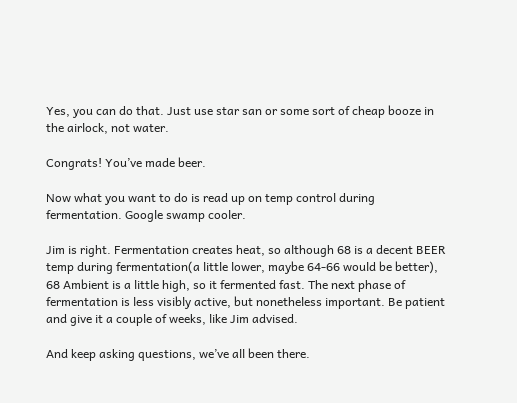Yes, you can do that. Just use star san or some sort of cheap booze in the airlock, not water.

Congrats! You’ve made beer.

Now what you want to do is read up on temp control during fermentation. Google swamp cooler.

Jim is right. Fermentation creates heat, so although 68 is a decent BEER temp during fermentation(a little lower, maybe 64-66 would be better), 68 Ambient is a little high, so it fermented fast. The next phase of fermentation is less visibly active, but nonetheless important. Be patient and give it a couple of weeks, like Jim advised.

And keep asking questions, we’ve all been there.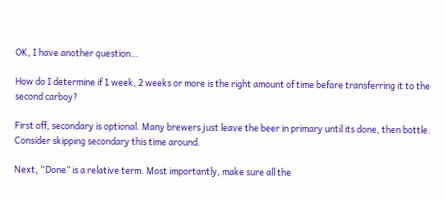OK, I have another question…

How do I determine if 1 week, 2 weeks or more is the right amount of time before transferring it to the second carboy?

First off, secondary is optional. Many brewers just leave the beer in primary until its done, then bottle. Consider skipping secondary this time around.

Next, “Done” is a relative term. Most importantly, make sure all the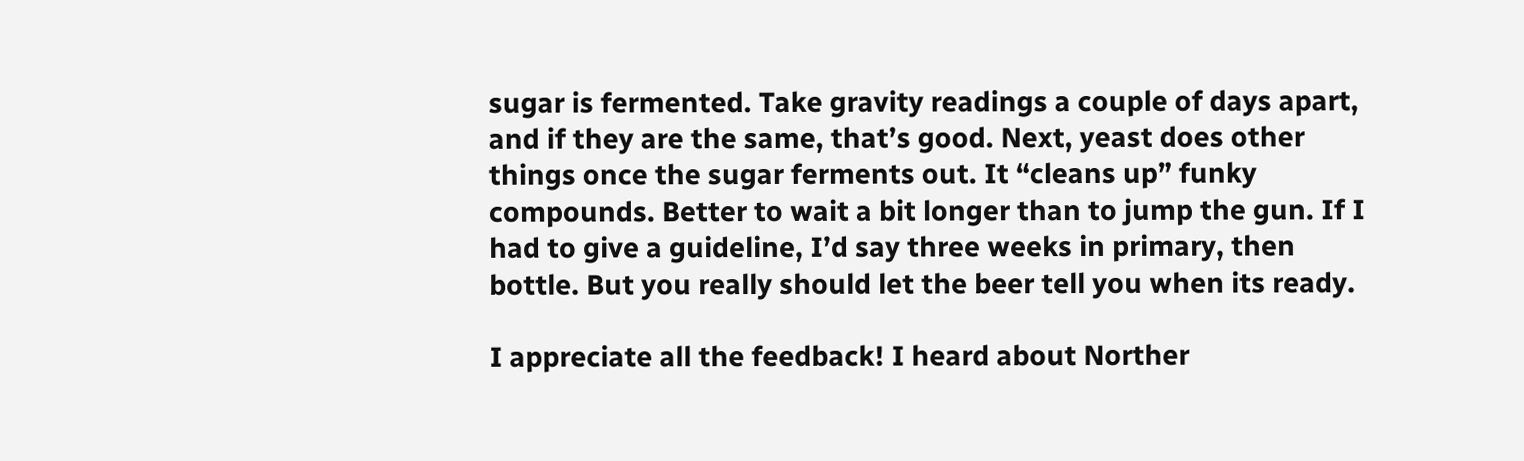sugar is fermented. Take gravity readings a couple of days apart, and if they are the same, that’s good. Next, yeast does other things once the sugar ferments out. It “cleans up” funky compounds. Better to wait a bit longer than to jump the gun. If I had to give a guideline, I’d say three weeks in primary, then bottle. But you really should let the beer tell you when its ready.

I appreciate all the feedback! I heard about Norther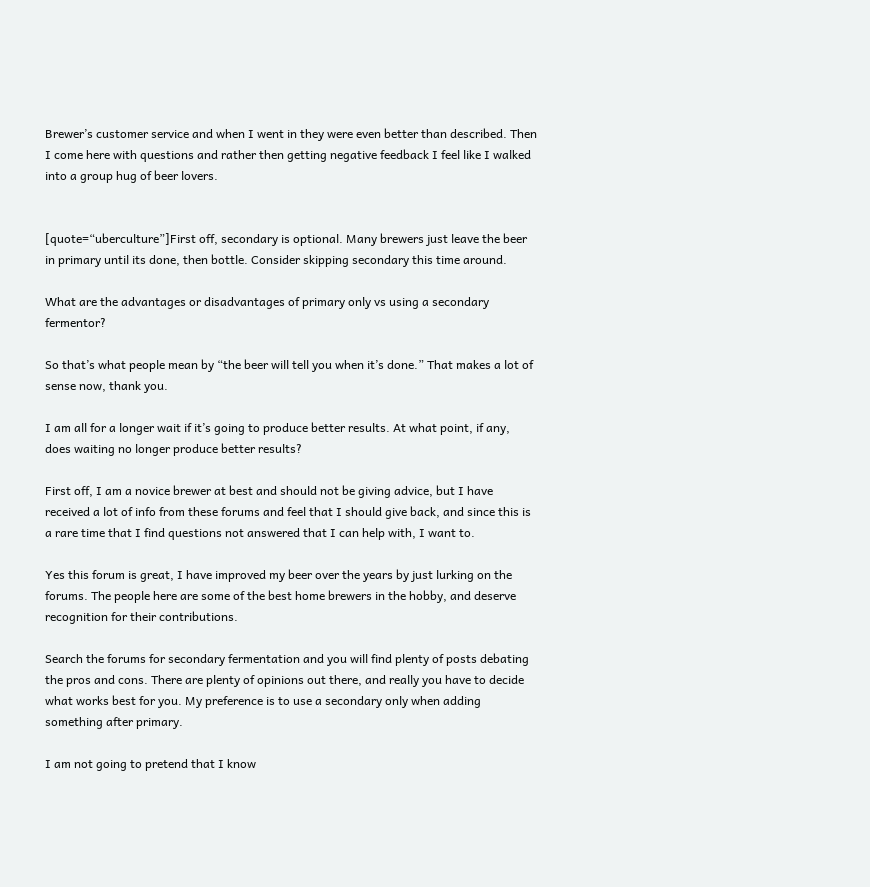Brewer’s customer service and when I went in they were even better than described. Then I come here with questions and rather then getting negative feedback I feel like I walked into a group hug of beer lovers.


[quote=“uberculture”]First off, secondary is optional. Many brewers just leave the beer in primary until its done, then bottle. Consider skipping secondary this time around.

What are the advantages or disadvantages of primary only vs using a secondary fermentor?

So that’s what people mean by “the beer will tell you when it’s done.” That makes a lot of sense now, thank you.

I am all for a longer wait if it’s going to produce better results. At what point, if any, does waiting no longer produce better results?

First off, I am a novice brewer at best and should not be giving advice, but I have received a lot of info from these forums and feel that I should give back, and since this is a rare time that I find questions not answered that I can help with, I want to.

Yes this forum is great, I have improved my beer over the years by just lurking on the forums. The people here are some of the best home brewers in the hobby, and deserve recognition for their contributions.

Search the forums for secondary fermentation and you will find plenty of posts debating the pros and cons. There are plenty of opinions out there, and really you have to decide what works best for you. My preference is to use a secondary only when adding something after primary.

I am not going to pretend that I know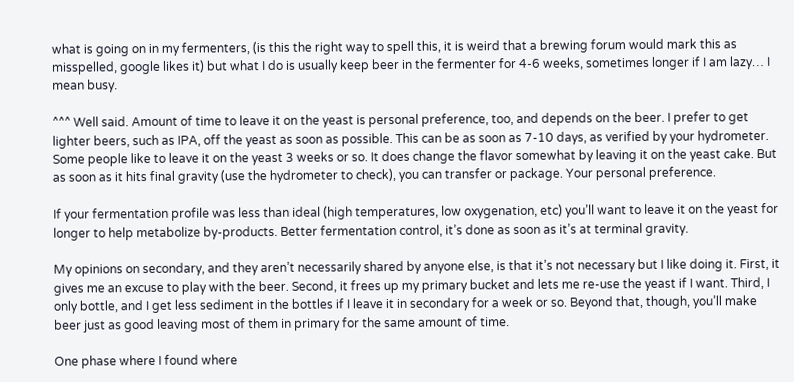what is going on in my fermenters, (is this the right way to spell this, it is weird that a brewing forum would mark this as misspelled, google likes it) but what I do is usually keep beer in the fermenter for 4-6 weeks, sometimes longer if I am lazy… I mean busy.

^^^ Well said. Amount of time to leave it on the yeast is personal preference, too, and depends on the beer. I prefer to get lighter beers, such as IPA, off the yeast as soon as possible. This can be as soon as 7-10 days, as verified by your hydrometer. Some people like to leave it on the yeast 3 weeks or so. It does change the flavor somewhat by leaving it on the yeast cake. But as soon as it hits final gravity (use the hydrometer to check), you can transfer or package. Your personal preference.

If your fermentation profile was less than ideal (high temperatures, low oxygenation, etc) you’ll want to leave it on the yeast for longer to help metabolize by-products. Better fermentation control, it’s done as soon as it’s at terminal gravity.

My opinions on secondary, and they aren’t necessarily shared by anyone else, is that it’s not necessary but I like doing it. First, it gives me an excuse to play with the beer. Second, it frees up my primary bucket and lets me re-use the yeast if I want. Third, I only bottle, and I get less sediment in the bottles if I leave it in secondary for a week or so. Beyond that, though, you’ll make beer just as good leaving most of them in primary for the same amount of time.

One phase where I found where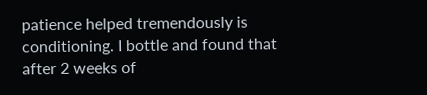patience helped tremendously is conditioning. I bottle and found that after 2 weeks of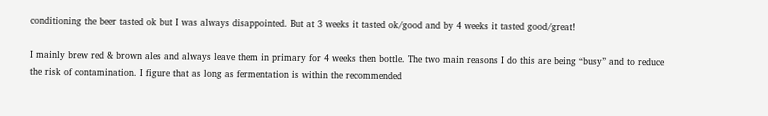conditioning the beer tasted ok but I was always disappointed. But at 3 weeks it tasted ok/good and by 4 weeks it tasted good/great!

I mainly brew red & brown ales and always leave them in primary for 4 weeks then bottle. The two main reasons I do this are being “busy” and to reduce the risk of contamination. I figure that as long as fermentation is within the recommended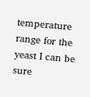temperature range for the yeast I can be sure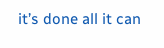it’s done all it can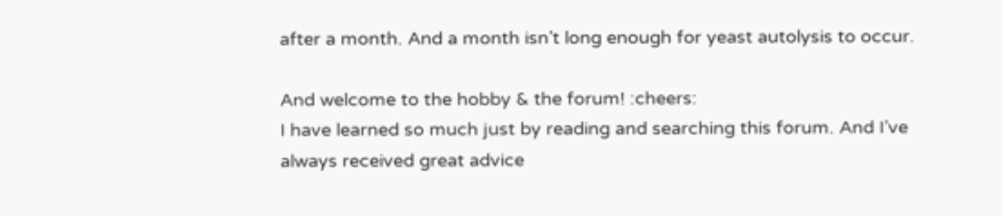after a month. And a month isn’t long enough for yeast autolysis to occur.

And welcome to the hobby & the forum! :cheers:
I have learned so much just by reading and searching this forum. And I’ve always received great advice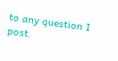to any question I post.